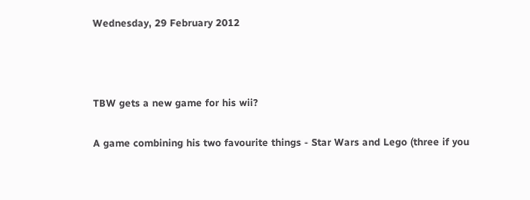Wednesday, 29 February 2012



TBW gets a new game for his wii?

A game combining his two favourite things - Star Wars and Lego (three if you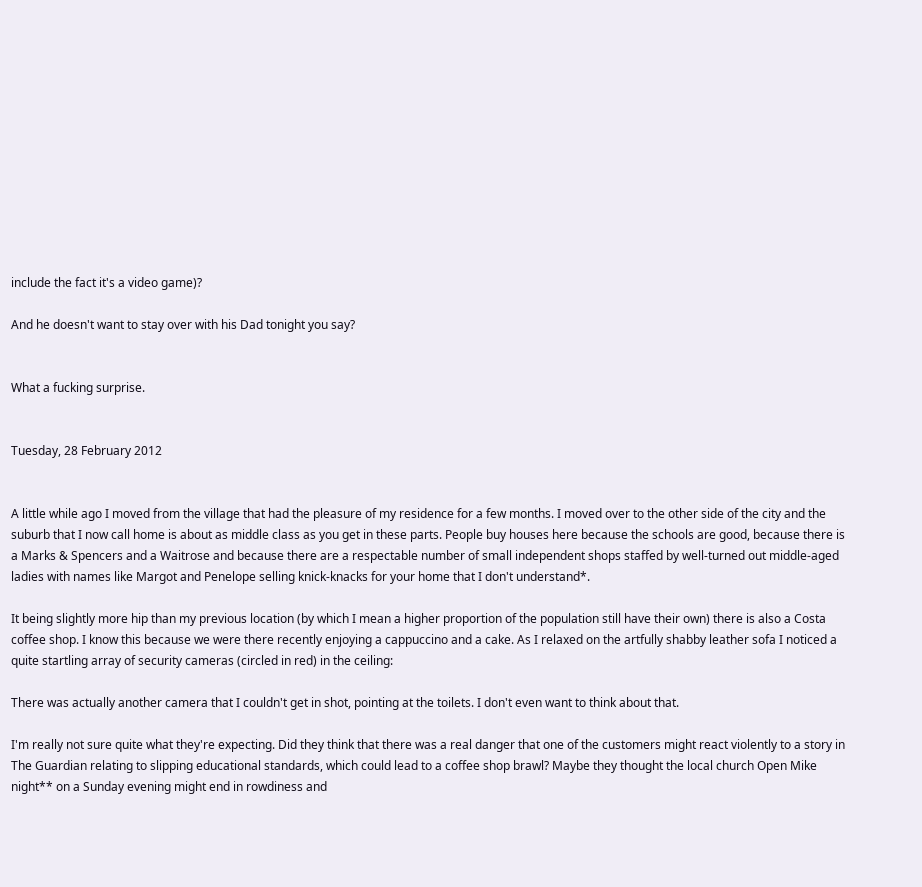include the fact it's a video game)?

And he doesn't want to stay over with his Dad tonight you say?


What a fucking surprise.


Tuesday, 28 February 2012


A little while ago I moved from the village that had the pleasure of my residence for a few months. I moved over to the other side of the city and the suburb that I now call home is about as middle class as you get in these parts. People buy houses here because the schools are good, because there is a Marks & Spencers and a Waitrose and because there are a respectable number of small independent shops staffed by well-turned out middle-aged ladies with names like Margot and Penelope selling knick-knacks for your home that I don't understand*.

It being slightly more hip than my previous location (by which I mean a higher proportion of the population still have their own) there is also a Costa coffee shop. I know this because we were there recently enjoying a cappuccino and a cake. As I relaxed on the artfully shabby leather sofa I noticed a quite startling array of security cameras (circled in red) in the ceiling:

There was actually another camera that I couldn't get in shot, pointing at the toilets. I don't even want to think about that.

I'm really not sure quite what they're expecting. Did they think that there was a real danger that one of the customers might react violently to a story in The Guardian relating to slipping educational standards, which could lead to a coffee shop brawl? Maybe they thought the local church Open Mike night** on a Sunday evening might end in rowdiness and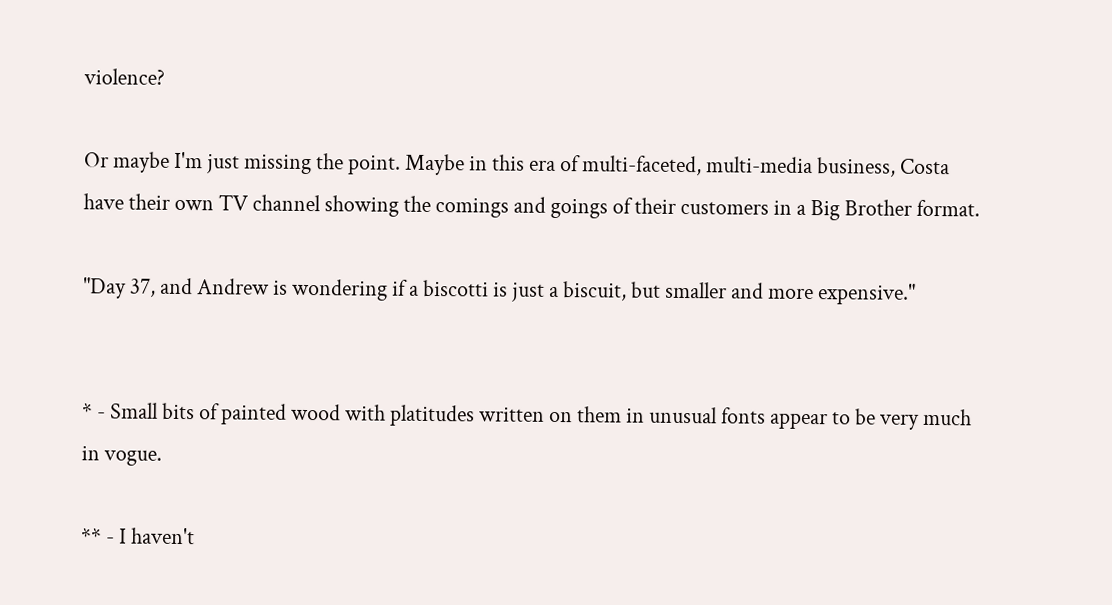violence?

Or maybe I'm just missing the point. Maybe in this era of multi-faceted, multi-media business, Costa have their own TV channel showing the comings and goings of their customers in a Big Brother format.

"Day 37, and Andrew is wondering if a biscotti is just a biscuit, but smaller and more expensive."


* - Small bits of painted wood with platitudes written on them in unusual fonts appear to be very much in vogue.

** - I haven't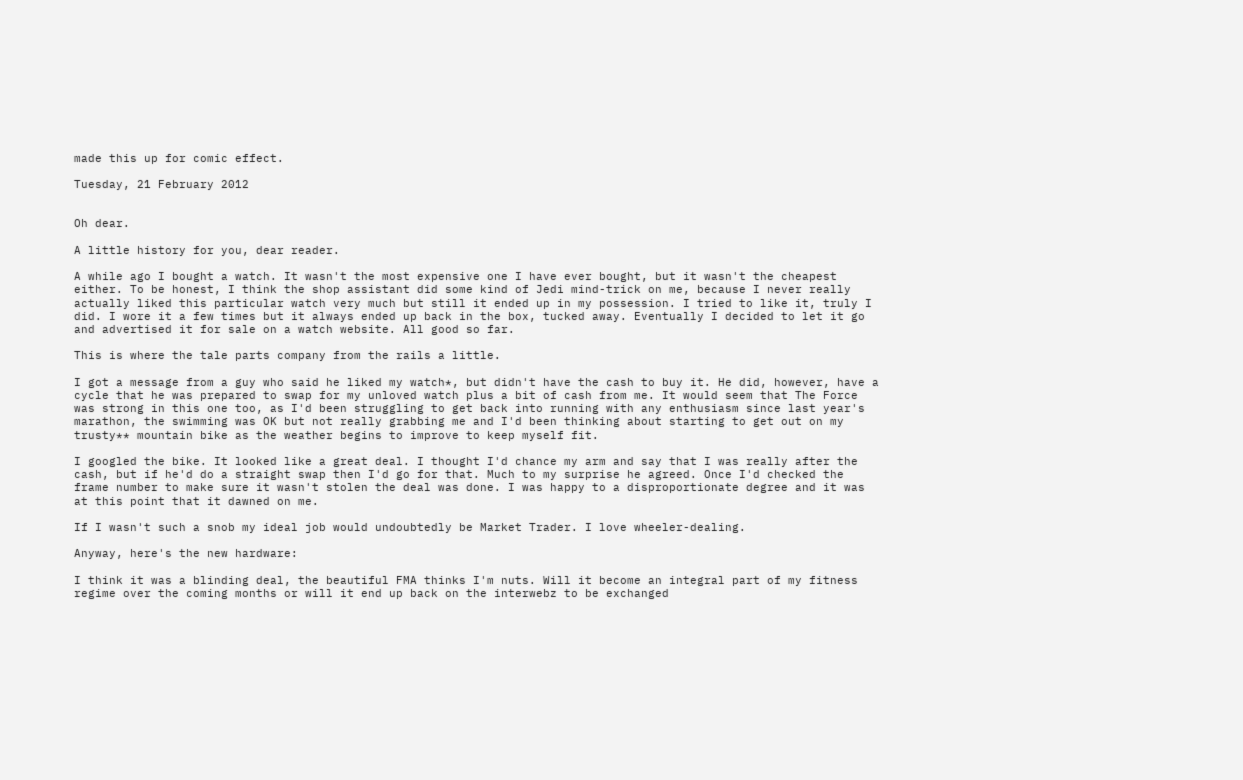made this up for comic effect.

Tuesday, 21 February 2012


Oh dear.

A little history for you, dear reader.

A while ago I bought a watch. It wasn't the most expensive one I have ever bought, but it wasn't the cheapest either. To be honest, I think the shop assistant did some kind of Jedi mind-trick on me, because I never really actually liked this particular watch very much but still it ended up in my possession. I tried to like it, truly I did. I wore it a few times but it always ended up back in the box, tucked away. Eventually I decided to let it go and advertised it for sale on a watch website. All good so far.

This is where the tale parts company from the rails a little.

I got a message from a guy who said he liked my watch*, but didn't have the cash to buy it. He did, however, have a cycle that he was prepared to swap for my unloved watch plus a bit of cash from me. It would seem that The Force was strong in this one too, as I'd been struggling to get back into running with any enthusiasm since last year's marathon, the swimming was OK but not really grabbing me and I'd been thinking about starting to get out on my trusty** mountain bike as the weather begins to improve to keep myself fit.

I googled the bike. It looked like a great deal. I thought I'd chance my arm and say that I was really after the cash, but if he'd do a straight swap then I'd go for that. Much to my surprise he agreed. Once I'd checked the frame number to make sure it wasn't stolen the deal was done. I was happy to a disproportionate degree and it was at this point that it dawned on me.

If I wasn't such a snob my ideal job would undoubtedly be Market Trader. I love wheeler-dealing.

Anyway, here's the new hardware:

I think it was a blinding deal, the beautiful FMA thinks I'm nuts. Will it become an integral part of my fitness regime over the coming months or will it end up back on the interwebz to be exchanged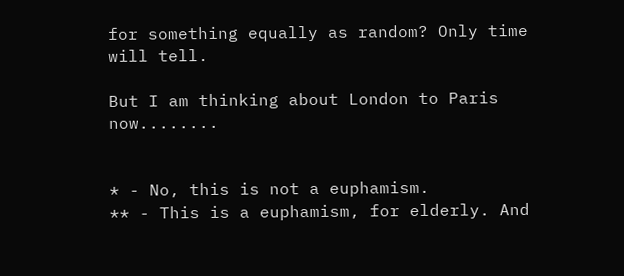for something equally as random? Only time will tell.

But I am thinking about London to Paris now........


* - No, this is not a euphamism.
** - This is a euphamism, for elderly. And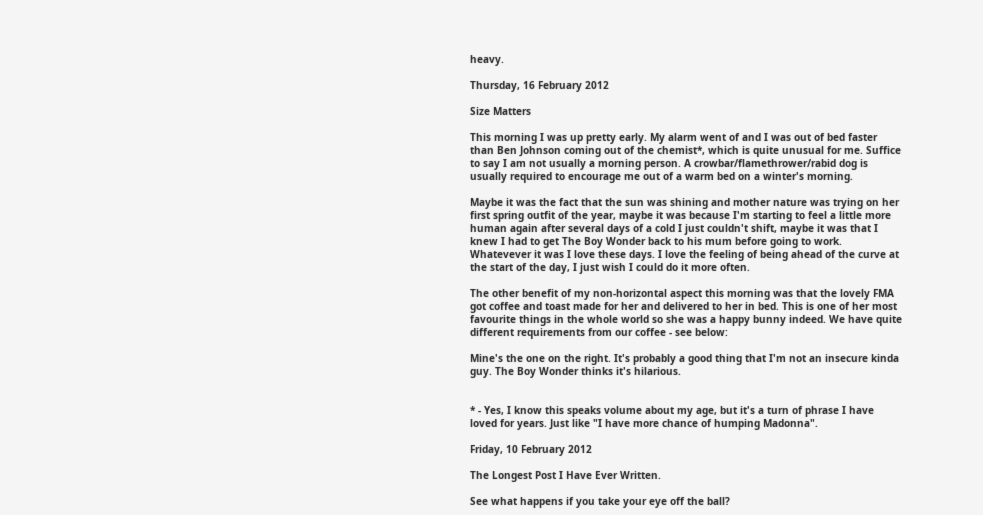heavy.

Thursday, 16 February 2012

Size Matters

This morning I was up pretty early. My alarm went of and I was out of bed faster than Ben Johnson coming out of the chemist*, which is quite unusual for me. Suffice to say I am not usually a morning person. A crowbar/flamethrower/rabid dog is usually required to encourage me out of a warm bed on a winter's morning.

Maybe it was the fact that the sun was shining and mother nature was trying on her first spring outfit of the year, maybe it was because I'm starting to feel a little more human again after several days of a cold I just couldn't shift, maybe it was that I knew I had to get The Boy Wonder back to his mum before going to work. Whatevever it was I love these days. I love the feeling of being ahead of the curve at the start of the day, I just wish I could do it more often.

The other benefit of my non-horizontal aspect this morning was that the lovely FMA got coffee and toast made for her and delivered to her in bed. This is one of her most favourite things in the whole world so she was a happy bunny indeed. We have quite different requirements from our coffee - see below:

Mine's the one on the right. It's probably a good thing that I'm not an insecure kinda guy. The Boy Wonder thinks it's hilarious.


* - Yes, I know this speaks volume about my age, but it's a turn of phrase I have loved for years. Just like "I have more chance of humping Madonna".

Friday, 10 February 2012

The Longest Post I Have Ever Written.

See what happens if you take your eye off the ball?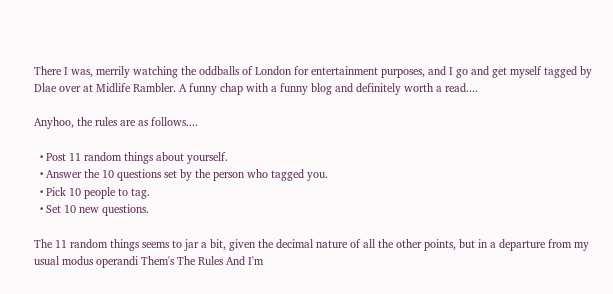There I was, merrily watching the oddballs of London for entertainment purposes, and I go and get myself tagged by Dlae over at Midlife Rambler. A funny chap with a funny blog and definitely worth a read....

Anyhoo, the rules are as follows....

  • Post 11 random things about yourself.
  • Answer the 10 questions set by the person who tagged you.
  • Pick 10 people to tag.
  • Set 10 new questions.

The 11 random things seems to jar a bit, given the decimal nature of all the other points, but in a departure from my usual modus operandi Them's The Rules And I'm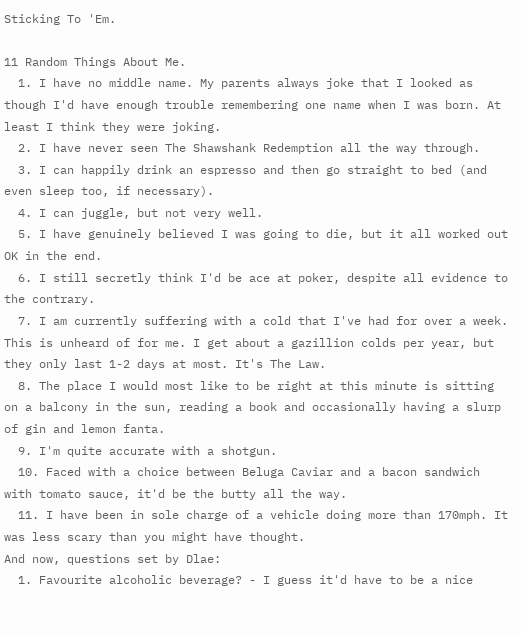Sticking To 'Em.

11 Random Things About Me.
  1. I have no middle name. My parents always joke that I looked as though I'd have enough trouble remembering one name when I was born. At least I think they were joking.
  2. I have never seen The Shawshank Redemption all the way through.
  3. I can happily drink an espresso and then go straight to bed (and even sleep too, if necessary).
  4. I can juggle, but not very well.
  5. I have genuinely believed I was going to die, but it all worked out OK in the end.
  6. I still secretly think I'd be ace at poker, despite all evidence to the contrary.
  7. I am currently suffering with a cold that I've had for over a week. This is unheard of for me. I get about a gazillion colds per year, but they only last 1-2 days at most. It's The Law.
  8. The place I would most like to be right at this minute is sitting on a balcony in the sun, reading a book and occasionally having a slurp of gin and lemon fanta.
  9. I'm quite accurate with a shotgun.
  10. Faced with a choice between Beluga Caviar and a bacon sandwich with tomato sauce, it'd be the butty all the way.
  11. I have been in sole charge of a vehicle doing more than 170mph. It was less scary than you might have thought.
And now, questions set by Dlae:
  1. Favourite alcoholic beverage? - I guess it'd have to be a nice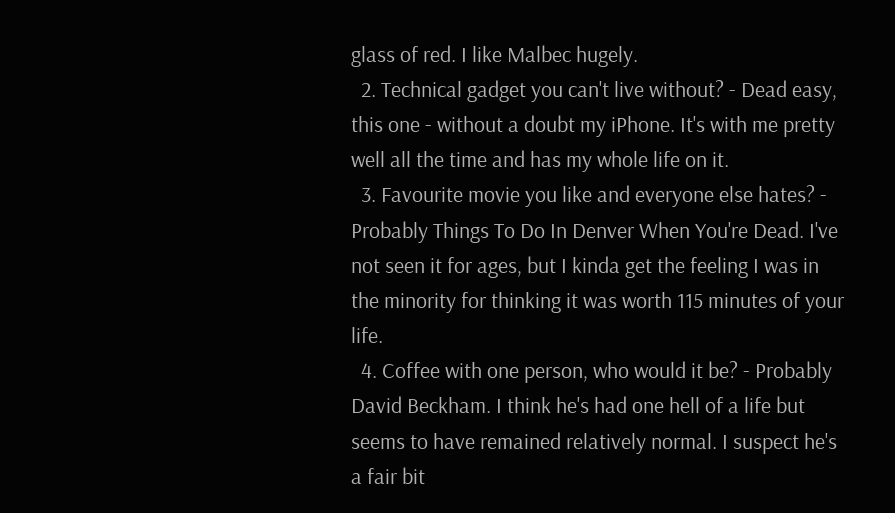glass of red. I like Malbec hugely.
  2. Technical gadget you can't live without? - Dead easy, this one - without a doubt my iPhone. It's with me pretty well all the time and has my whole life on it.
  3. Favourite movie you like and everyone else hates? - Probably Things To Do In Denver When You're Dead. I've not seen it for ages, but I kinda get the feeling I was in the minority for thinking it was worth 115 minutes of your life.
  4. Coffee with one person, who would it be? - Probably David Beckham. I think he's had one hell of a life but seems to have remained relatively normal. I suspect he's a fair bit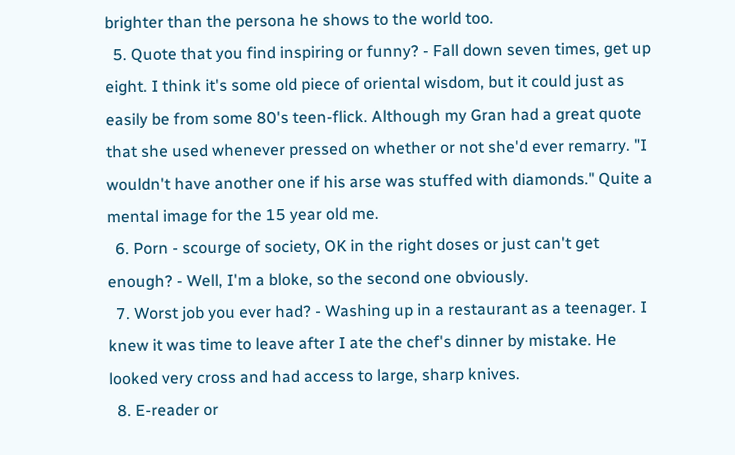brighter than the persona he shows to the world too.
  5. Quote that you find inspiring or funny? - Fall down seven times, get up eight. I think it's some old piece of oriental wisdom, but it could just as easily be from some 80's teen-flick. Although my Gran had a great quote that she used whenever pressed on whether or not she'd ever remarry. "I wouldn't have another one if his arse was stuffed with diamonds." Quite a mental image for the 15 year old me.
  6. Porn - scourge of society, OK in the right doses or just can't get enough? - Well, I'm a bloke, so the second one obviously.
  7. Worst job you ever had? - Washing up in a restaurant as a teenager. I knew it was time to leave after I ate the chef's dinner by mistake. He looked very cross and had access to large, sharp knives.
  8. E-reader or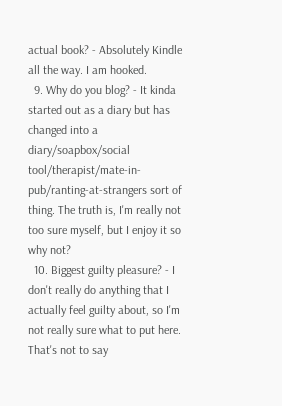actual book? - Absolutely Kindle all the way. I am hooked.
  9. Why do you blog? - It kinda started out as a diary but has changed into a diary/soapbox/social tool/therapist/mate-in-pub/ranting-at-strangers sort of thing. The truth is, I'm really not too sure myself, but I enjoy it so why not?
  10. Biggest guilty pleasure? - I don't really do anything that I actually feel guilty about, so I'm not really sure what to put here. That's not to say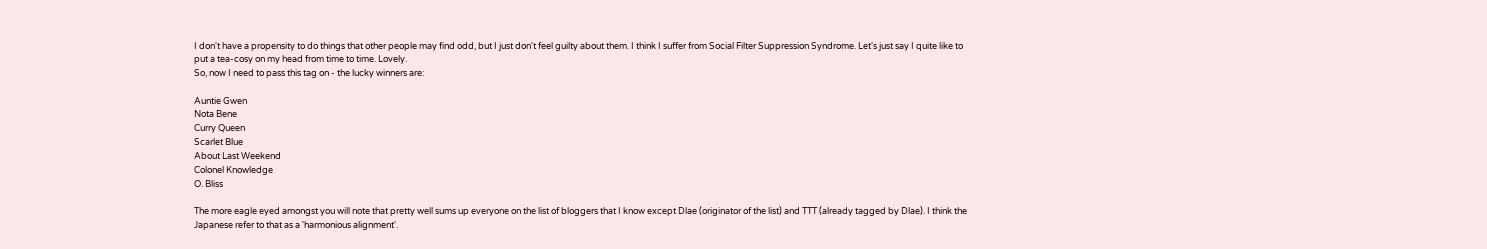I don't have a propensity to do things that other people may find odd, but I just don't feel guilty about them. I think I suffer from Social Filter Suppression Syndrome. Let's just say I quite like to put a tea-cosy on my head from time to time. Lovely.
So, now I need to pass this tag on - the lucky winners are:

Auntie Gwen
Nota Bene
Curry Queen
Scarlet Blue
About Last Weekend
Colonel Knowledge
O. Bliss

The more eagle eyed amongst you will note that pretty well sums up everyone on the list of bloggers that I know except Dlae (originator of the list) and TTT (already tagged by Dlae). I think the Japanese refer to that as a 'harmonious alignment'.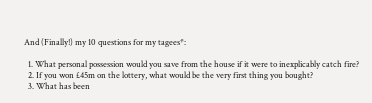And (Finally!) my 10 questions for my tagees*:

  1. What personal possession would you save from the house if it were to inexplicably catch fire?
  2. If you won £45m on the lottery, what would be the very first thing you bought?
  3. What has been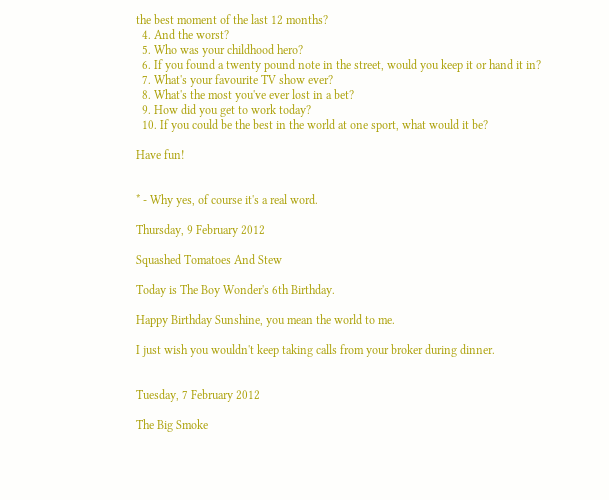the best moment of the last 12 months?
  4. And the worst?
  5. Who was your childhood hero?
  6. If you found a twenty pound note in the street, would you keep it or hand it in?
  7. What's your favourite TV show ever?
  8. What's the most you've ever lost in a bet?
  9. How did you get to work today?
  10. If you could be the best in the world at one sport, what would it be?

Have fun!


* - Why yes, of course it's a real word.

Thursday, 9 February 2012

Squashed Tomatoes And Stew

Today is The Boy Wonder's 6th Birthday.

Happy Birthday Sunshine, you mean the world to me.

I just wish you wouldn't keep taking calls from your broker during dinner.


Tuesday, 7 February 2012

The Big Smoke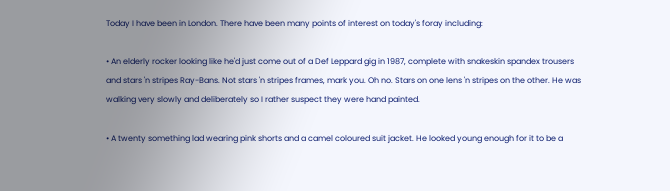Today I have been in London. There have been many points of interest on today's foray including:

• An elderly rocker looking like he'd just come out of a Def Leppard gig in 1987, complete with snakeskin spandex trousers and stars 'n stripes Ray-Bans. Not stars 'n stripes frames, mark you. Oh no. Stars on one lens 'n stripes on the other. He was walking very slowly and deliberately so I rather suspect they were hand painted.

• A twenty something lad wearing pink shorts and a camel coloured suit jacket. He looked young enough for it to be a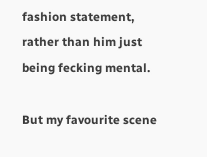fashion statement, rather than him just being fecking mental.

But my favourite scene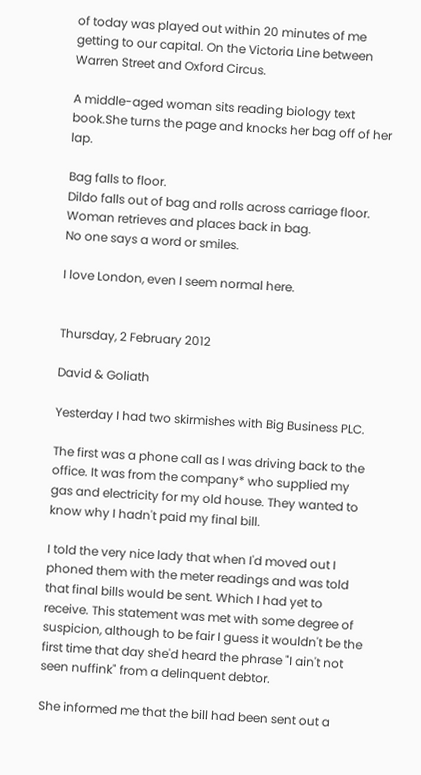of today was played out within 20 minutes of me getting to our capital. On the Victoria Line between Warren Street and Oxford Circus.

A middle-aged woman sits reading biology text book.She turns the page and knocks her bag off of her lap.

Bag falls to floor.
Dildo falls out of bag and rolls across carriage floor.
Woman retrieves and places back in bag.
No one says a word or smiles.

I love London, even I seem normal here.


Thursday, 2 February 2012

David & Goliath

Yesterday I had two skirmishes with Big Business PLC.

The first was a phone call as I was driving back to the office. It was from the company* who supplied my gas and electricity for my old house. They wanted to know why I hadn't paid my final bill.

I told the very nice lady that when I'd moved out I phoned them with the meter readings and was told that final bills would be sent. Which I had yet to receive. This statement was met with some degree of suspicion, although to be fair I guess it wouldn't be the first time that day she'd heard the phrase "I ain't not seen nuffink" from a delinquent debtor.

She informed me that the bill had been sent out a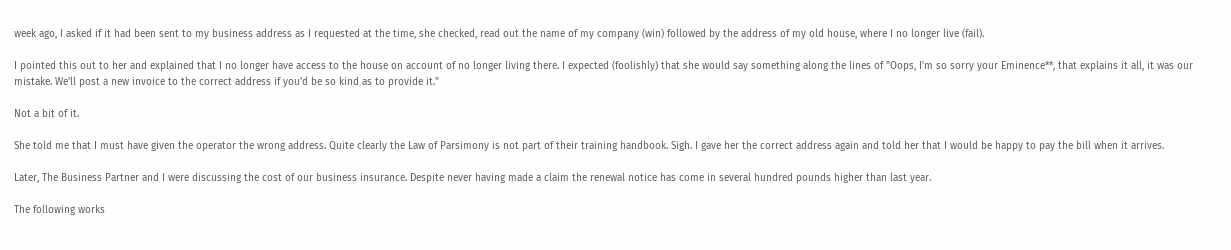week ago, I asked if it had been sent to my business address as I requested at the time, she checked, read out the name of my company (win) followed by the address of my old house, where I no longer live (fail).

I pointed this out to her and explained that I no longer have access to the house on account of no longer living there. I expected (foolishly) that she would say something along the lines of "Oops, I'm so sorry your Eminence**, that explains it all, it was our mistake. We'll post a new invoice to the correct address if you'd be so kind as to provide it."

Not a bit of it.

She told me that I must have given the operator the wrong address. Quite clearly the Law of Parsimony is not part of their training handbook. Sigh. I gave her the correct address again and told her that I would be happy to pay the bill when it arrives.

Later, The Business Partner and I were discussing the cost of our business insurance. Despite never having made a claim the renewal notice has come in several hundred pounds higher than last year.

The following works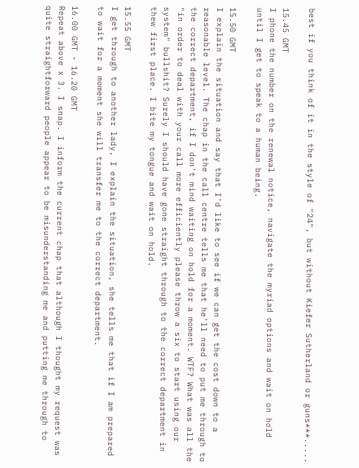best if you think of it in the style of "24", but without Kiefer Sutherland or guns***.....

15.45 GMT
I phone the number on the renewal notice, navigate the myriad options and wait on hold until I get to speak to a human being.

15.50 GMT
I explain the situation and say that I'd like to see if we can get the cost down to a reasonable level. The chap in the call centre tells me that he'll need to put me through to the correct department, if I don't mind waiting on hold for a moment. WTF? What was all the "in order to deal with your call more efficiently please throw a six to start using our system" bullshit? Surely I should have gone straight through to the correct department in thew first place. I bite my tongue and wait on hold.

15.55 GMT
I get through to another lady, I explain the situation, she tells me that if I am prepared to wait for a moment she will transfer me to the correct department.

16.00 GMT - 16.20 GMT
Repeat above x 3. I snap. I inform the current chap that although I thought my request was quite straightforward people appear to be misunderstanding me and putting me through to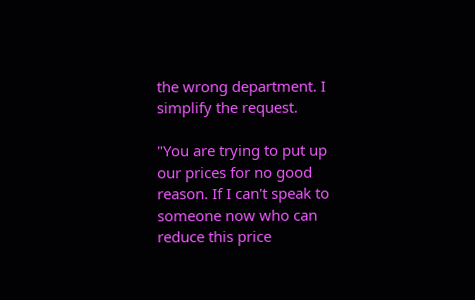the wrong department. I simplify the request.

"You are trying to put up our prices for no good reason. If I can't speak to someone now who can reduce this price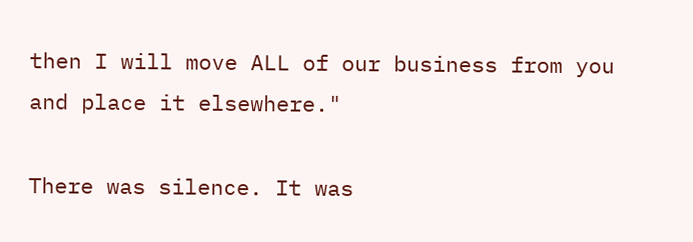then I will move ALL of our business from you and place it elsewhere."

There was silence. It was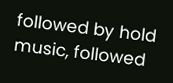followed by hold music, followed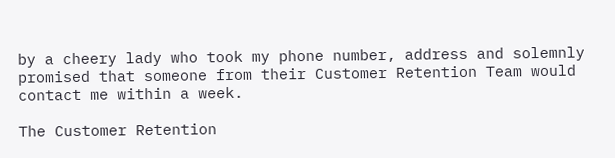by a cheery lady who took my phone number, address and solemnly promised that someone from their Customer Retention Team would contact me within a week.

The Customer Retention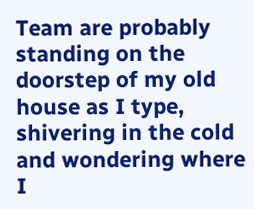Team are probably standing on the doorstep of my old house as I type, shivering in the cold and wondering where I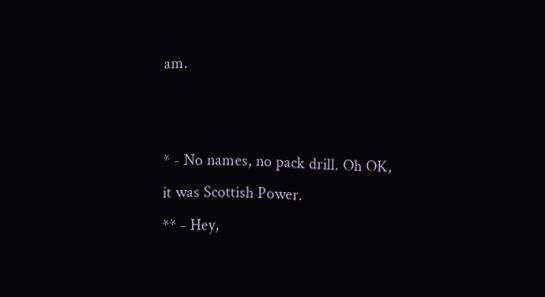am.


* - No names, no pack drill. Oh OK, it was Scottish Power.
** - Hey,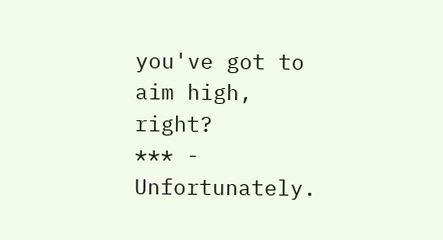you've got to aim high, right?
*** - Unfortunately.